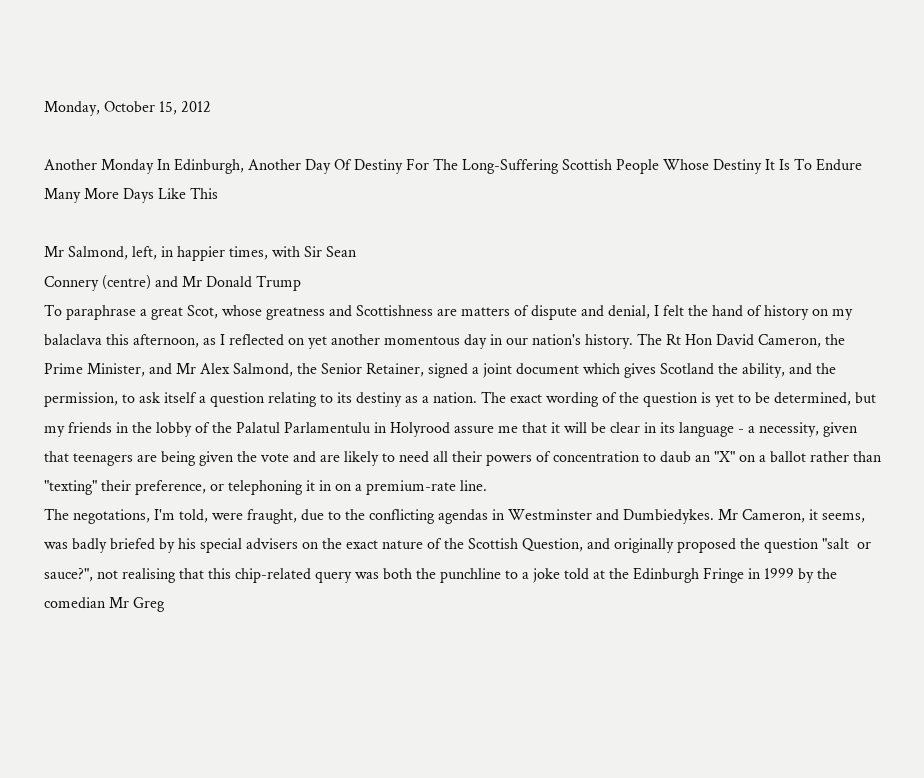Monday, October 15, 2012

Another Monday In Edinburgh, Another Day Of Destiny For The Long-Suffering Scottish People Whose Destiny It Is To Endure Many More Days Like This

Mr Salmond, left, in happier times, with Sir Sean
Connery (centre) and Mr Donald Trump
To paraphrase a great Scot, whose greatness and Scottishness are matters of dispute and denial, I felt the hand of history on my balaclava this afternoon, as I reflected on yet another momentous day in our nation's history. The Rt Hon David Cameron, the Prime Minister, and Mr Alex Salmond, the Senior Retainer, signed a joint document which gives Scotland the ability, and the permission, to ask itself a question relating to its destiny as a nation. The exact wording of the question is yet to be determined, but my friends in the lobby of the Palatul Parlamentulu in Holyrood assure me that it will be clear in its language - a necessity, given that teenagers are being given the vote and are likely to need all their powers of concentration to daub an "X" on a ballot rather than "texting" their preference, or telephoning it in on a premium-rate line.
The negotations, I'm told, were fraught, due to the conflicting agendas in Westminster and Dumbiedykes. Mr Cameron, it seems, was badly briefed by his special advisers on the exact nature of the Scottish Question, and originally proposed the question "salt  or sauce?", not realising that this chip-related query was both the punchline to a joke told at the Edinburgh Fringe in 1999 by the comedian Mr Greg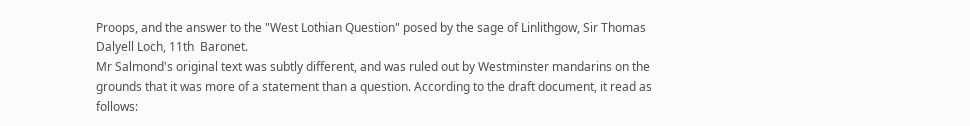Proops, and the answer to the "West Lothian Question" posed by the sage of Linlithgow, Sir Thomas Dalyell Loch, 11th  Baronet.
Mr Salmond's original text was subtly different, and was ruled out by Westminster mandarins on the grounds that it was more of a statement than a question. According to the draft document, it read as follows: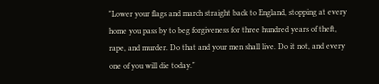"Lower your flags and march straight back to England, stopping at every home you pass by to beg forgiveness for three hundred years of theft, rape, and murder. Do that and your men shall live. Do it not, and every one of you will die today."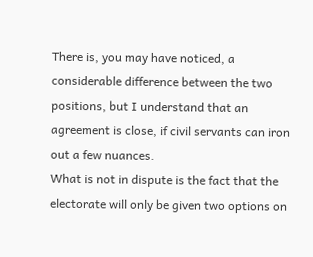There is, you may have noticed, a considerable difference between the two positions, but I understand that an agreement is close, if civil servants can iron out a few nuances.
What is not in dispute is the fact that the electorate will only be given two options on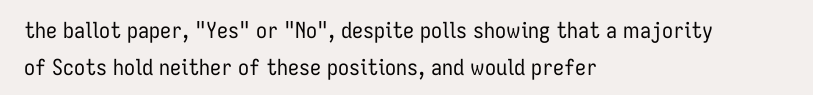the ballot paper, "Yes" or "No", despite polls showing that a majority of Scots hold neither of these positions, and would prefer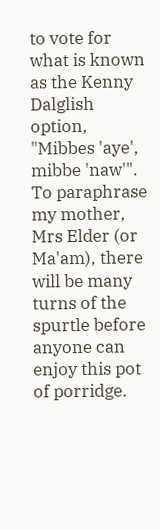to vote for what is known as the Kenny Dalglish option, "Mibbes 'aye', mibbe 'naw'".
To paraphrase my mother, Mrs Elder (or Ma'am), there will be many turns of the spurtle before anyone can enjoy this pot of porridge.